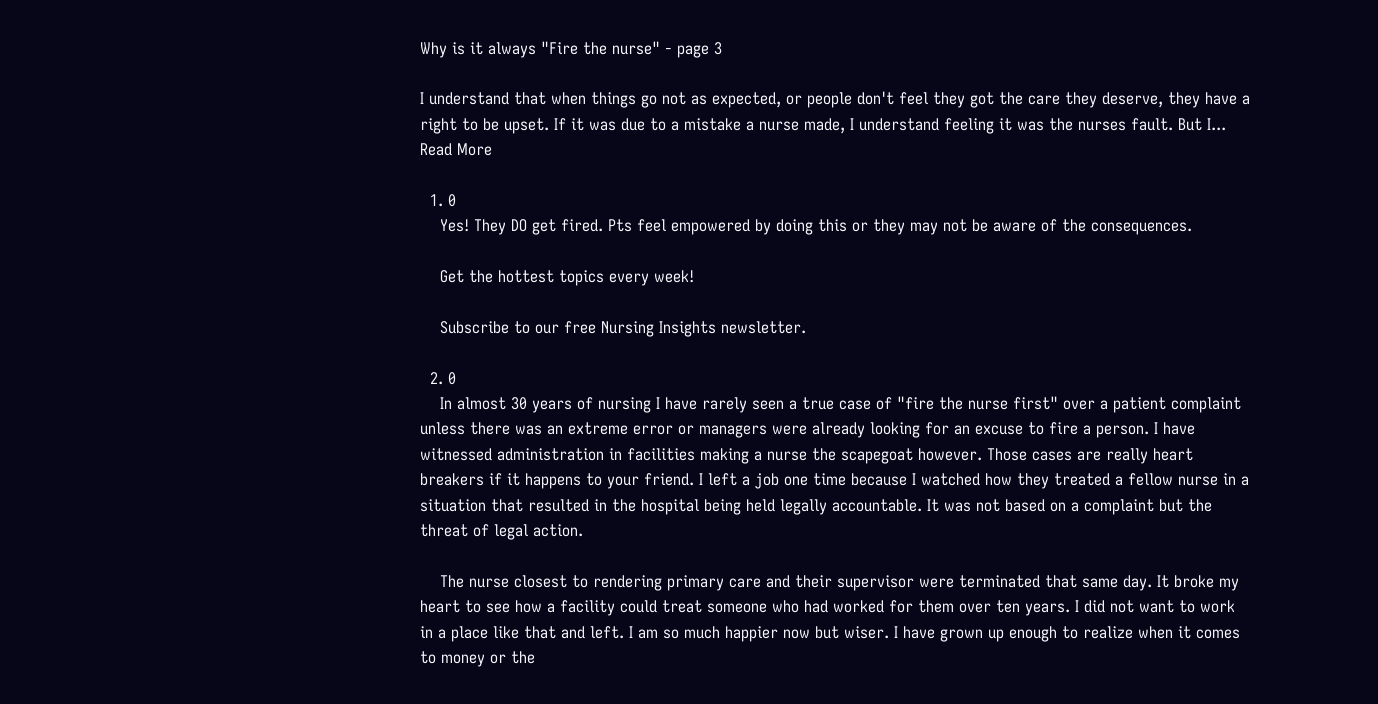Why is it always "Fire the nurse" - page 3

I understand that when things go not as expected, or people don't feel they got the care they deserve, they have a right to be upset. If it was due to a mistake a nurse made, I understand feeling it was the nurses fault. But I... Read More

  1. 0
    Yes! They DO get fired. Pts feel empowered by doing this or they may not be aware of the consequences.

    Get the hottest topics every week!

    Subscribe to our free Nursing Insights newsletter.

  2. 0
    In almost 30 years of nursing I have rarely seen a true case of "fire the nurse first" over a patient complaint unless there was an extreme error or managers were already looking for an excuse to fire a person. I have witnessed administration in facilities making a nurse the scapegoat however. Those cases are really heart breakers if it happens to your friend. I left a job one time because I watched how they treated a fellow nurse in a situation that resulted in the hospital being held legally accountable. It was not based on a complaint but the threat of legal action.

    The nurse closest to rendering primary care and their supervisor were terminated that same day. It broke my heart to see how a facility could treat someone who had worked for them over ten years. I did not want to work in a place like that and left. I am so much happier now but wiser. I have grown up enough to realize when it comes to money or the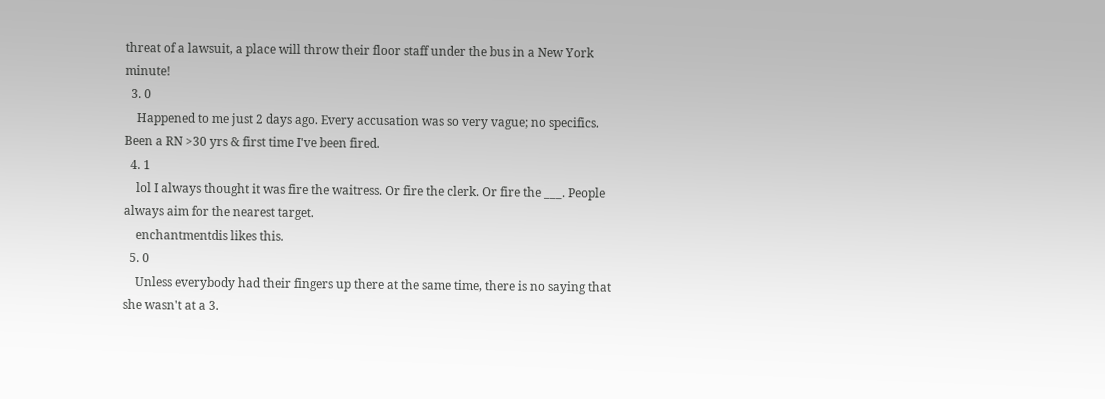threat of a lawsuit, a place will throw their floor staff under the bus in a New York minute!
  3. 0
    Happened to me just 2 days ago. Every accusation was so very vague; no specifics. Been a RN >30 yrs & first time I've been fired.
  4. 1
    lol I always thought it was fire the waitress. Or fire the clerk. Or fire the ___. People always aim for the nearest target.
    enchantmentdis likes this.
  5. 0
    Unless everybody had their fingers up there at the same time, there is no saying that she wasn't at a 3.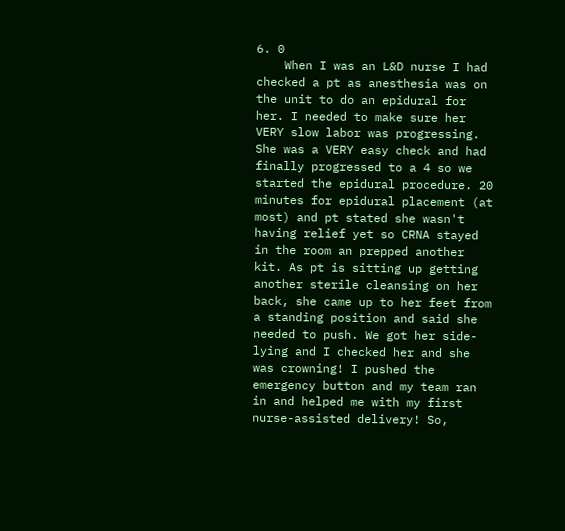6. 0
    When I was an L&D nurse I had checked a pt as anesthesia was on the unit to do an epidural for her. I needed to make sure her VERY slow labor was progressing. She was a VERY easy check and had finally progressed to a 4 so we started the epidural procedure. 20 minutes for epidural placement (at most) and pt stated she wasn't having relief yet so CRNA stayed in the room an prepped another kit. As pt is sitting up getting another sterile cleansing on her back, she came up to her feet from a standing position and said she needed to push. We got her side-lying and I checked her and she was crowning! I pushed the emergency button and my team ran in and helped me with my first nurse-assisted delivery! So,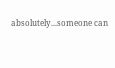absolutely...someone can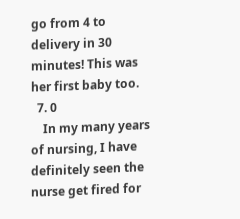go from 4 to delivery in 30 minutes! This was her first baby too.
  7. 0
    In my many years of nursing, I have definitely seen the nurse get fired for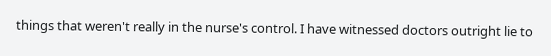things that weren't really in the nurse's control. I have witnessed doctors outright lie to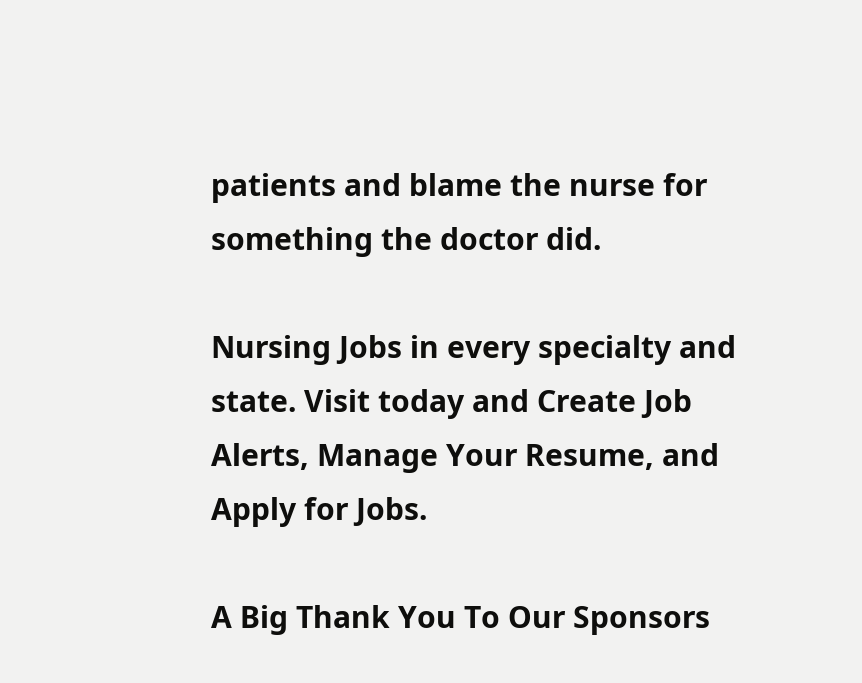patients and blame the nurse for something the doctor did.

Nursing Jobs in every specialty and state. Visit today and Create Job Alerts, Manage Your Resume, and Apply for Jobs.

A Big Thank You To Our Sponsors